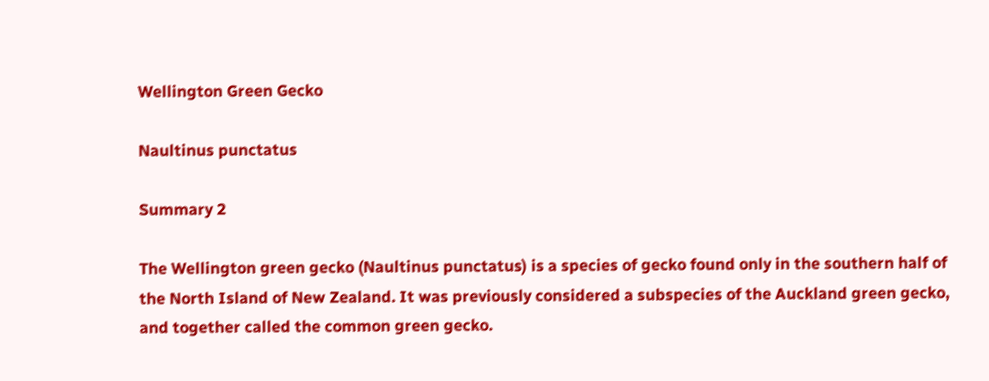Wellington Green Gecko

Naultinus punctatus

Summary 2

The Wellington green gecko (Naultinus punctatus) is a species of gecko found only in the southern half of the North Island of New Zealand. It was previously considered a subspecies of the Auckland green gecko, and together called the common green gecko.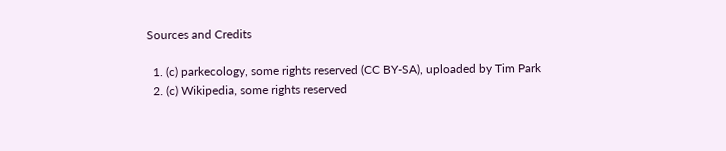Sources and Credits

  1. (c) parkecology, some rights reserved (CC BY-SA), uploaded by Tim Park
  2. (c) Wikipedia, some rights reserved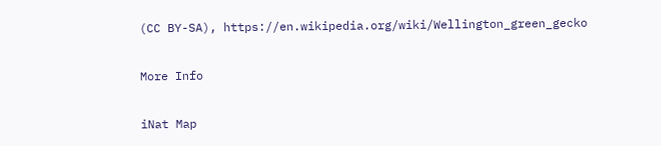(CC BY-SA), https://en.wikipedia.org/wiki/Wellington_green_gecko

More Info

iNat Map